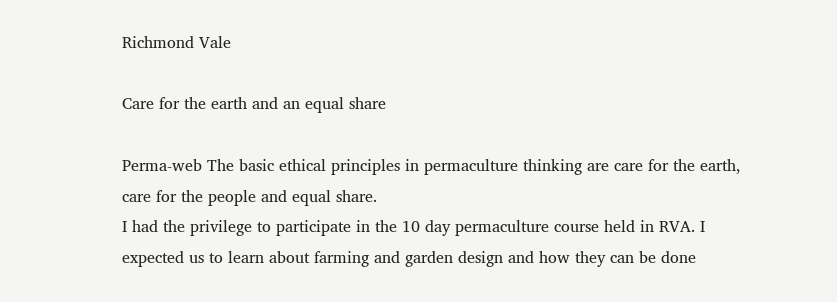Richmond Vale

Care for the earth and an equal share

Perma-web The basic ethical principles in permaculture thinking are care for the earth, care for the people and equal share.
I had the privilege to participate in the 10 day permaculture course held in RVA. I expected us to learn about farming and garden design and how they can be done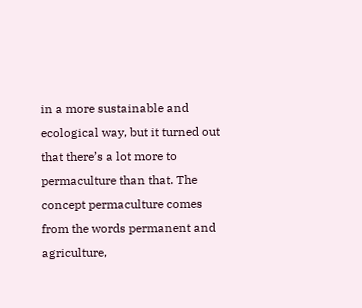in a more sustainable and ecological way, but it turned out that there’s a lot more to permaculture than that. The concept permaculture comes from the words permanent and agriculture,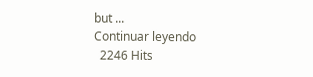but ...
Continuar leyendo
  2246 Hits